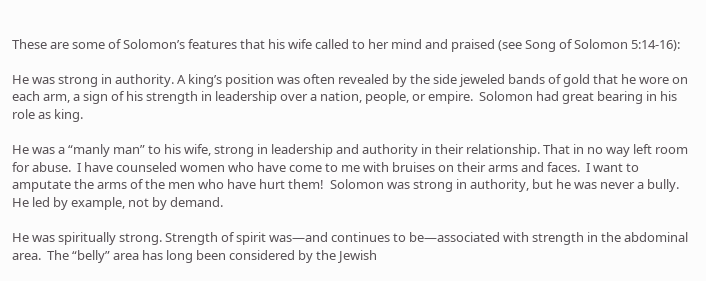These are some of Solomon’s features that his wife called to her mind and praised (see Song of Solomon 5:14-16):

He was strong in authority. A king’s position was often revealed by the side jeweled bands of gold that he wore on each arm, a sign of his strength in leadership over a nation, people, or empire.  Solomon had great bearing in his role as king.

He was a “manly man” to his wife, strong in leadership and authority in their relationship. That in no way left room for abuse.  I have counseled women who have come to me with bruises on their arms and faces.  I want to amputate the arms of the men who have hurt them!  Solomon was strong in authority, but he was never a bully.  He led by example, not by demand.

He was spiritually strong. Strength of spirit was—and continues to be—associated with strength in the abdominal area.  The “belly” area has long been considered by the Jewish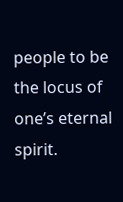people to be the locus of one’s eternal spirit.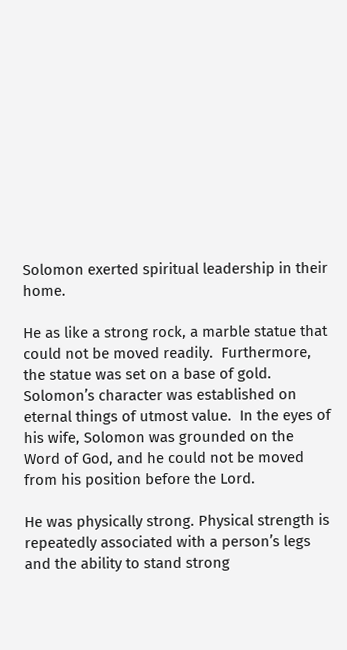Solomon exerted spiritual leadership in their home.

He as like a strong rock, a marble statue that could not be moved readily.  Furthermore, the statue was set on a base of gold.  Solomon’s character was established on eternal things of utmost value.  In the eyes of his wife, Solomon was grounded on the Word of God, and he could not be moved from his position before the Lord.

He was physically strong. Physical strength is repeatedly associated with a person’s legs and the ability to stand strong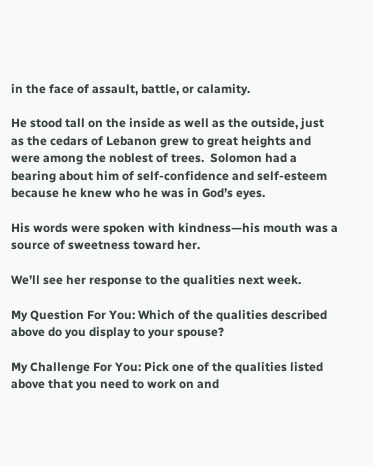in the face of assault, battle, or calamity.

He stood tall on the inside as well as the outside, just as the cedars of Lebanon grew to great heights and were among the noblest of trees.  Solomon had a bearing about him of self-confidence and self-esteem because he knew who he was in God’s eyes.

His words were spoken with kindness—his mouth was a source of sweetness toward her.

We’ll see her response to the qualities next week.

My Question For You: Which of the qualities described above do you display to your spouse?

My Challenge For You: Pick one of the qualities listed above that you need to work on and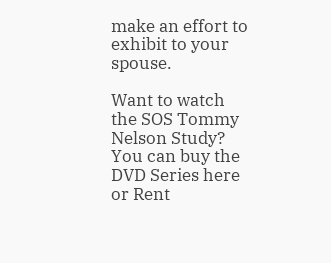make an effort to exhibit to your spouse.

Want to watch the SOS Tommy Nelson Study? You can buy the DVD Series here or Rent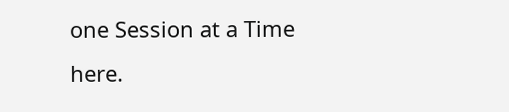one Session at a Time here.